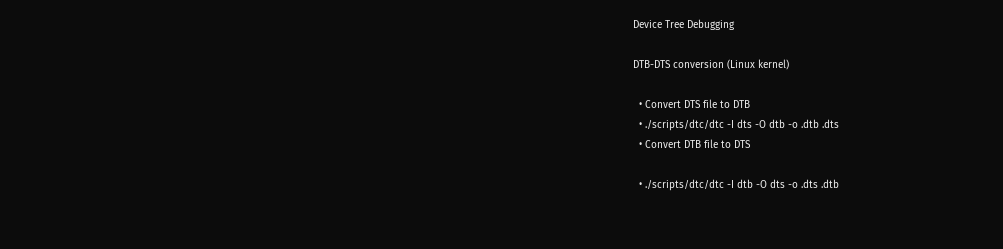Device Tree Debugging

DTB-DTS conversion (Linux kernel)

  • Convert DTS file to DTB
  • ./scripts/dtc/dtc -I dts -O dtb -o .dtb .dts
  • Convert DTB file to DTS

  • ./scripts/dtc/dtc -I dtb -O dts -o .dts .dtb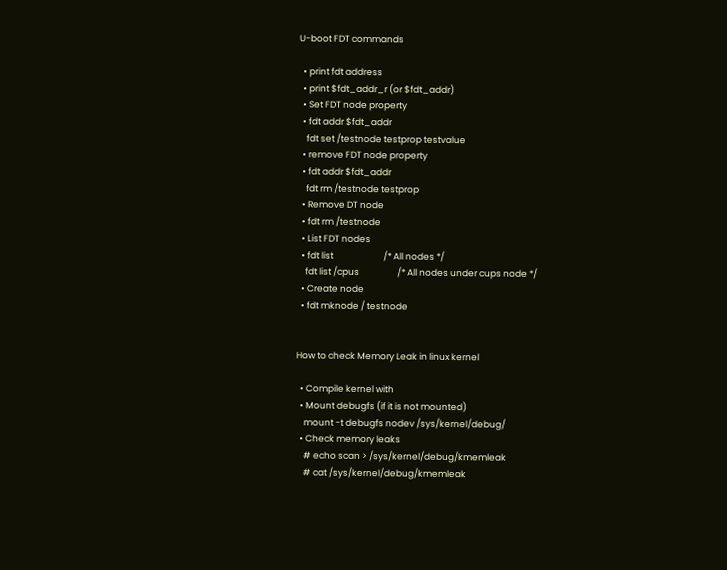U-boot FDT commands

  • print fdt address
  • print $fdt_addr_r (or $fdt_addr)
  • Set FDT node property
  • fdt addr $fdt_addr
    fdt set /testnode testprop testvalue
  • remove FDT node property
  • fdt addr $fdt_addr
    fdt rm /testnode testprop
  • Remove DT node
  • fdt rm /testnode
  • List FDT nodes
  • fdt list                         /* All nodes */
    fdt list /cpus                   /* All nodes under cups node */
  • Create node
  • fdt mknode / testnode


How to check Memory Leak in linux kernel

  • Compile kernel with
  • Mount debugfs (if it is not mounted)
    mount -t debugfs nodev /sys/kernel/debug/
  • Check memory leaks
    # echo scan > /sys/kernel/debug/kmemleak
    # cat /sys/kernel/debug/kmemleak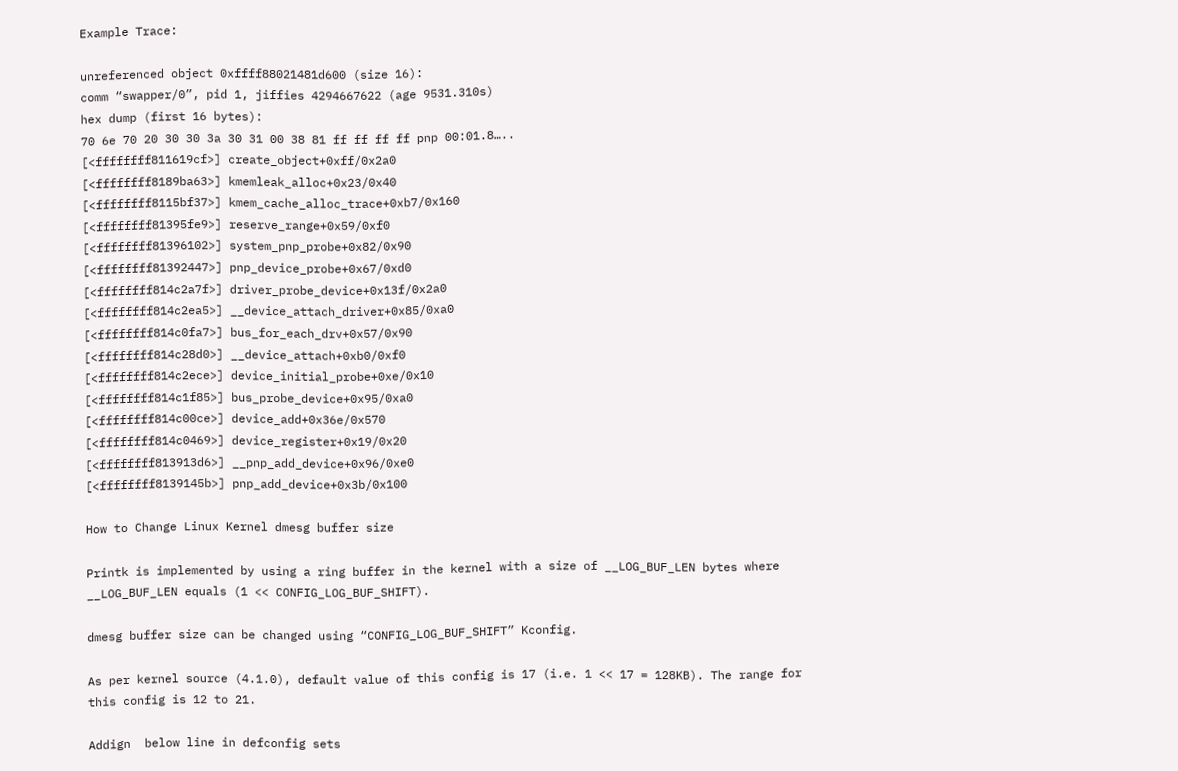Example Trace:

unreferenced object 0xffff88021481d600 (size 16):
comm “swapper/0”, pid 1, jiffies 4294667622 (age 9531.310s)
hex dump (first 16 bytes):
70 6e 70 20 30 30 3a 30 31 00 38 81 ff ff ff ff pnp 00:01.8…..
[<ffffffff811619cf>] create_object+0xff/0x2a0
[<ffffffff8189ba63>] kmemleak_alloc+0x23/0x40
[<ffffffff8115bf37>] kmem_cache_alloc_trace+0xb7/0x160
[<ffffffff81395fe9>] reserve_range+0x59/0xf0
[<ffffffff81396102>] system_pnp_probe+0x82/0x90
[<ffffffff81392447>] pnp_device_probe+0x67/0xd0
[<ffffffff814c2a7f>] driver_probe_device+0x13f/0x2a0
[<ffffffff814c2ea5>] __device_attach_driver+0x85/0xa0
[<ffffffff814c0fa7>] bus_for_each_drv+0x57/0x90
[<ffffffff814c28d0>] __device_attach+0xb0/0xf0
[<ffffffff814c2ece>] device_initial_probe+0xe/0x10
[<ffffffff814c1f85>] bus_probe_device+0x95/0xa0
[<ffffffff814c00ce>] device_add+0x36e/0x570
[<ffffffff814c0469>] device_register+0x19/0x20
[<ffffffff813913d6>] __pnp_add_device+0x96/0xe0
[<ffffffff8139145b>] pnp_add_device+0x3b/0x100

How to Change Linux Kernel dmesg buffer size

Printk is implemented by using a ring buffer in the kernel with a size of __LOG_BUF_LEN bytes where __LOG_BUF_LEN equals (1 << CONFIG_LOG_BUF_SHIFT).

dmesg buffer size can be changed using “CONFIG_LOG_BUF_SHIFT” Kconfig.

As per kernel source (4.1.0), default value of this config is 17 (i.e. 1 << 17 = 128KB). The range for this config is 12 to 21.

Addign  below line in defconfig sets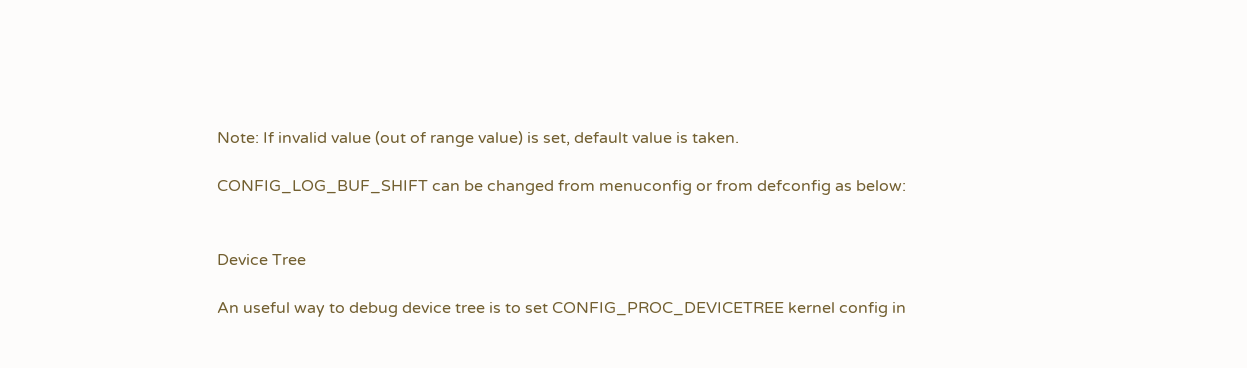Note: If invalid value (out of range value) is set, default value is taken.

CONFIG_LOG_BUF_SHIFT can be changed from menuconfig or from defconfig as below:


Device Tree

An useful way to debug device tree is to set CONFIG_PROC_DEVICETREE kernel config in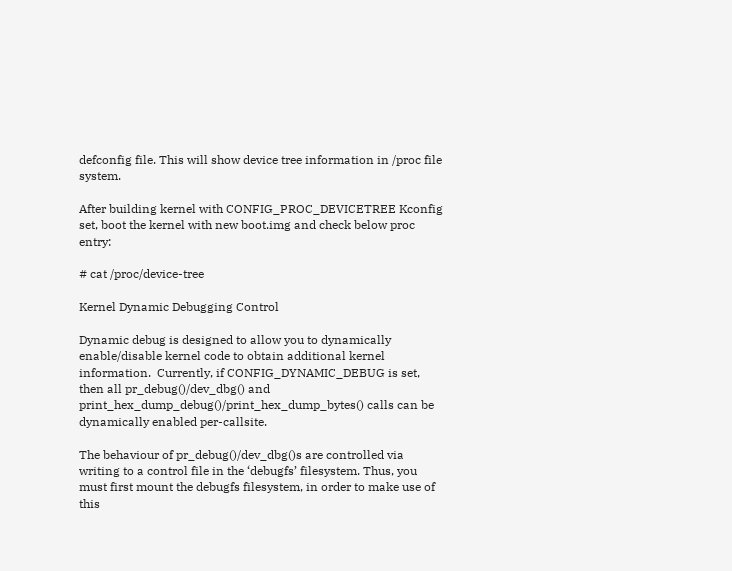defconfig file. This will show device tree information in /proc file system.

After building kernel with CONFIG_PROC_DEVICETREE Kconfig set, boot the kernel with new boot.img and check below proc entry:

# cat /proc/device-tree

Kernel Dynamic Debugging Control

Dynamic debug is designed to allow you to dynamically enable/disable kernel code to obtain additional kernel information.  Currently, if CONFIG_DYNAMIC_DEBUG is set, then all pr_debug()/dev_dbg() and print_hex_dump_debug()/print_hex_dump_bytes() calls can be dynamically enabled per-callsite.

The behaviour of pr_debug()/dev_dbg()s are controlled via writing to a control file in the ‘debugfs’ filesystem. Thus, you must first mount the debugfs filesystem, in order to make use of this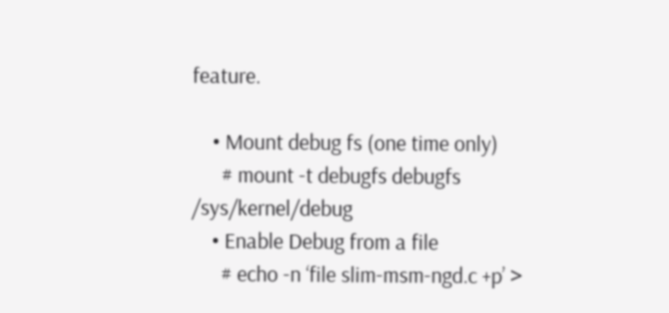feature.

    • Mount debug fs (one time only)
      # mount -t debugfs debugfs /sys/kernel/debug
    • Enable Debug from a file
      # echo -n ‘file slim-msm-ngd.c +p’ >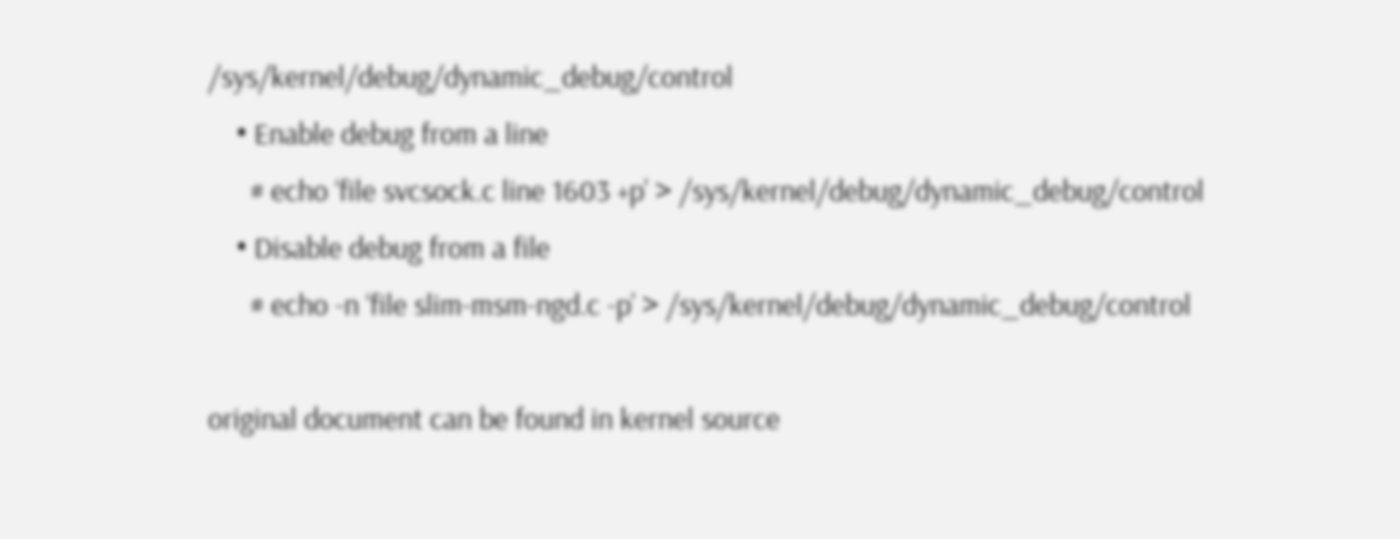/sys/kernel/debug/dynamic_debug/control
    • Enable debug from a line
      # echo ‘file svcsock.c line 1603 +p’ > /sys/kernel/debug/dynamic_debug/control
    • Disable debug from a file
      # echo -n ‘file slim-msm-ngd.c -p’ > /sys/kernel/debug/dynamic_debug/control

original document can be found in kernel source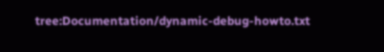tree:Documentation/dynamic-debug-howto.txt